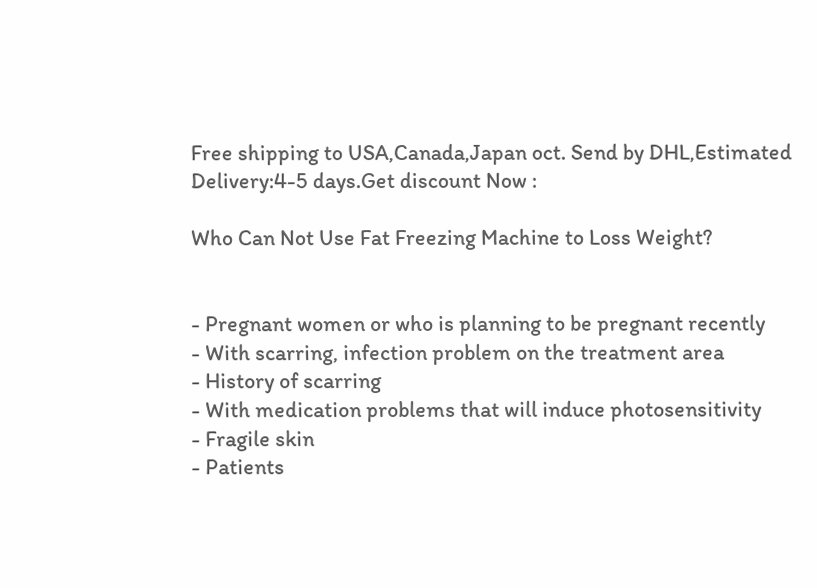Free shipping to USA,Canada,Japan oct. Send by DHL,Estimated Delivery:4-5 days.Get discount Now :

Who Can Not Use Fat Freezing Machine to Loss Weight?


- Pregnant women or who is planning to be pregnant recently
- With scarring, infection problem on the treatment area
- History of scarring
- With medication problems that will induce photosensitivity
- Fragile skin
- Patients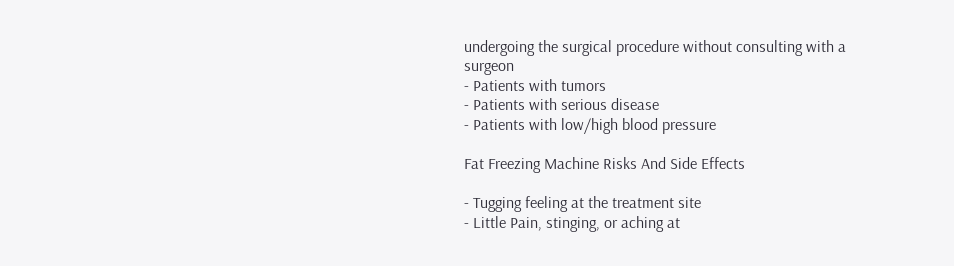undergoing the surgical procedure without consulting with a surgeon
- Patients with tumors
- Patients with serious disease
- Patients with low/high blood pressure

Fat Freezing Machine Risks And Side Effects

- Tugging feeling at the treatment site
- Little Pain, stinging, or aching at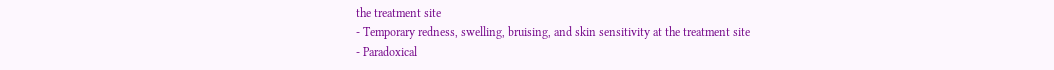the treatment site
- Temporary redness, swelling, bruising, and skin sensitivity at the treatment site
- Paradoxical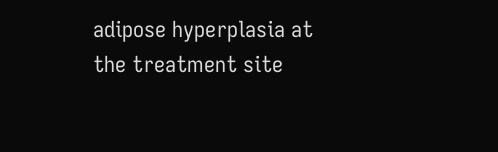adipose hyperplasia at the treatment site